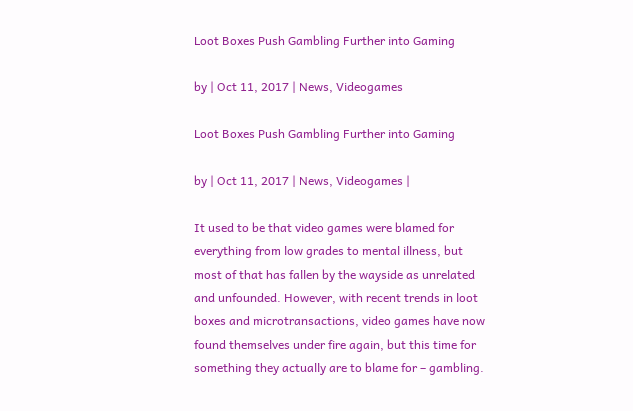Loot Boxes Push Gambling Further into Gaming

by | Oct 11, 2017 | News, Videogames

Loot Boxes Push Gambling Further into Gaming

by | Oct 11, 2017 | News, Videogames |

It used to be that video games were blamed for everything from low grades to mental illness, but most of that has fallen by the wayside as unrelated and unfounded. However, with recent trends in loot boxes and microtransactions, video games have now found themselves under fire again, but this time for something they actually are to blame for – gambling.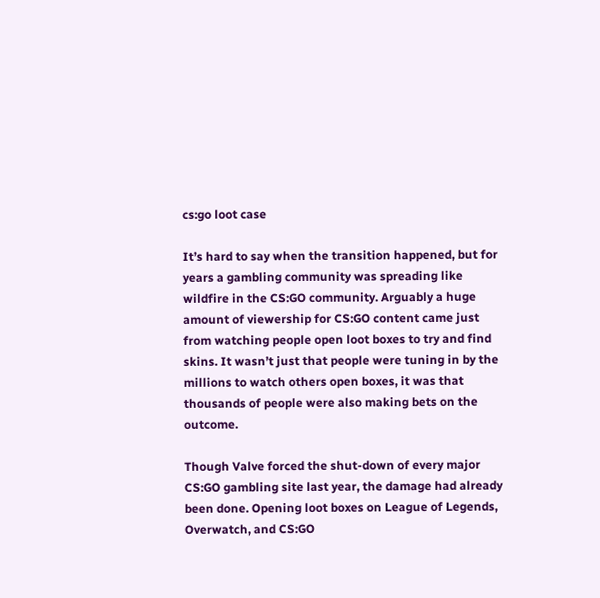cs:go loot case

It’s hard to say when the transition happened, but for years a gambling community was spreading like wildfire in the CS:GO community. Arguably a huge amount of viewership for CS:GO content came just from watching people open loot boxes to try and find skins. It wasn’t just that people were tuning in by the millions to watch others open boxes, it was that thousands of people were also making bets on the outcome.

Though Valve forced the shut-down of every major CS:GO gambling site last year, the damage had already been done. Opening loot boxes on League of Legends, Overwatch, and CS:GO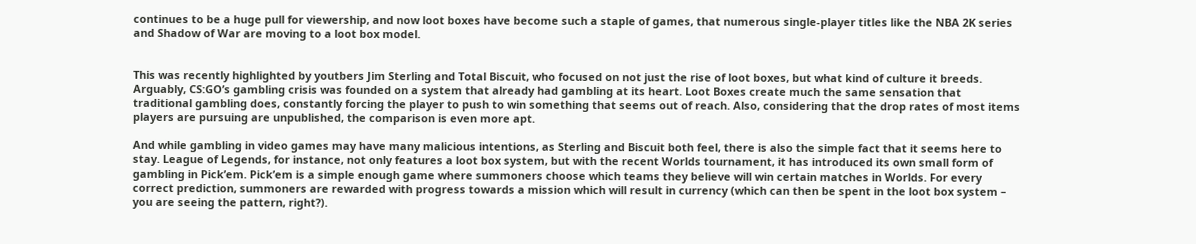continues to be a huge pull for viewership, and now loot boxes have become such a staple of games, that numerous single-player titles like the NBA 2K series and Shadow of War are moving to a loot box model.


This was recently highlighted by youtbers Jim Sterling and Total Biscuit, who focused on not just the rise of loot boxes, but what kind of culture it breeds. Arguably, CS:GO’s gambling crisis was founded on a system that already had gambling at its heart. Loot Boxes create much the same sensation that traditional gambling does, constantly forcing the player to push to win something that seems out of reach. Also, considering that the drop rates of most items players are pursuing are unpublished, the comparison is even more apt.

And while gambling in video games may have many malicious intentions, as Sterling and Biscuit both feel, there is also the simple fact that it seems here to stay. League of Legends, for instance, not only features a loot box system, but with the recent Worlds tournament, it has introduced its own small form of gambling in Pick’em. Pick’em is a simple enough game where summoners choose which teams they believe will win certain matches in Worlds. For every correct prediction, summoners are rewarded with progress towards a mission which will result in currency (which can then be spent in the loot box system – you are seeing the pattern, right?).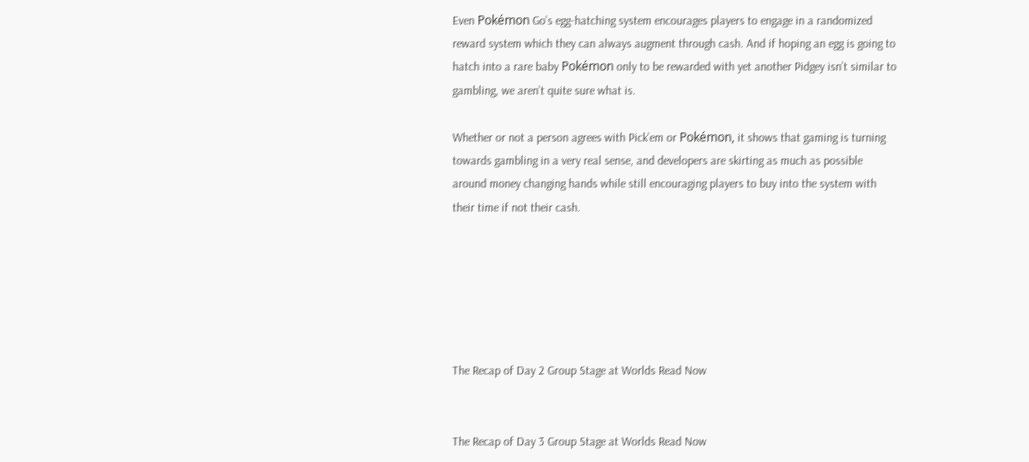Even Pokémon Go’s egg-hatching system encourages players to engage in a randomized reward system which they can always augment through cash. And if hoping an egg is going to hatch into a rare baby Pokémon only to be rewarded with yet another Pidgey isn’t similar to gambling, we aren’t quite sure what is.

Whether or not a person agrees with Pick’em or Pokémon, it shows that gaming is turning towards gambling in a very real sense, and developers are skirting as much as possible around money changing hands while still encouraging players to buy into the system with their time if not their cash.






The Recap of Day 2 Group Stage at Worlds Read Now


The Recap of Day 3 Group Stage at Worlds Read Now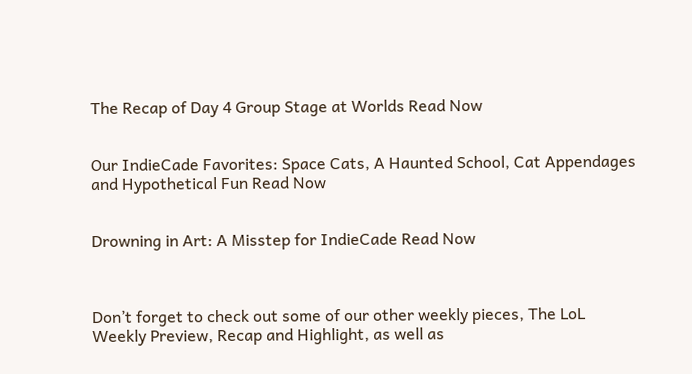The Recap of Day 4 Group Stage at Worlds Read Now


Our IndieCade Favorites: Space Cats, A Haunted School, Cat Appendages and Hypothetical Fun Read Now


Drowning in Art: A Misstep for IndieCade Read Now



Don’t forget to check out some of our other weekly pieces, The LoL Weekly Preview, Recap and Highlight, as well as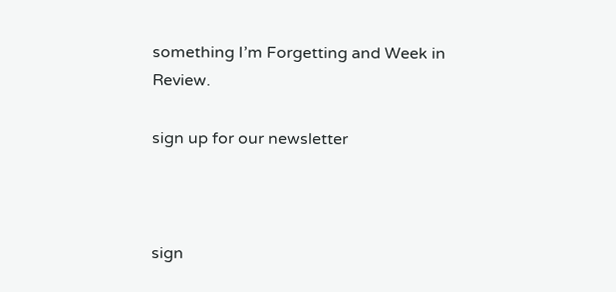something I’m Forgetting and Week in Review.

sign up for our newsletter



sign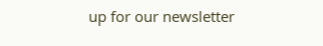up for our newsletter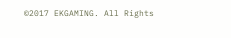©2017 EKGAMING. All Rights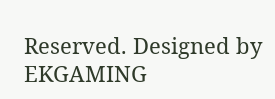Reserved. Designed by EKGAMING